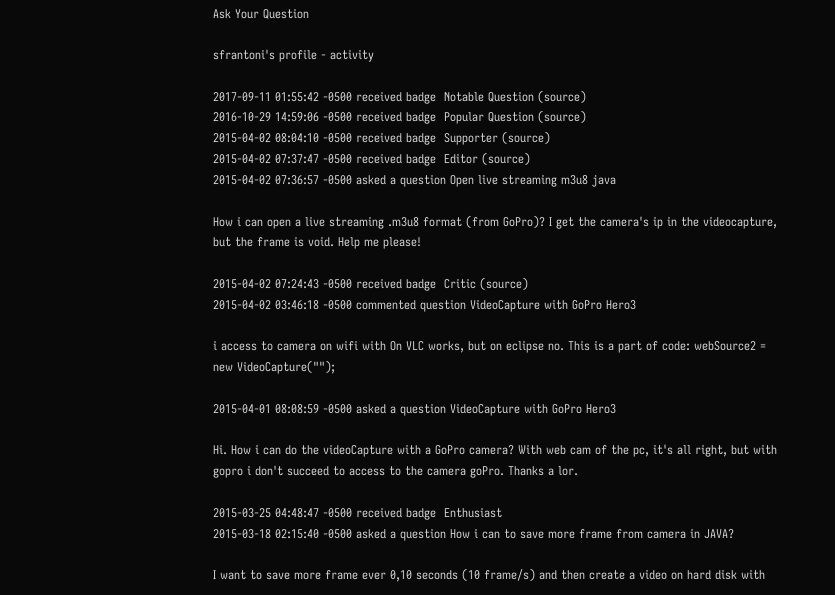Ask Your Question

sfrantoni's profile - activity

2017-09-11 01:55:42 -0500 received badge  Notable Question (source)
2016-10-29 14:59:06 -0500 received badge  Popular Question (source)
2015-04-02 08:04:10 -0500 received badge  Supporter (source)
2015-04-02 07:37:47 -0500 received badge  Editor (source)
2015-04-02 07:36:57 -0500 asked a question Open live streaming m3u8 java

How i can open a live streaming .m3u8 format (from GoPro)? I get the camera's ip in the videocapture, but the frame is void. Help me please!

2015-04-02 07:24:43 -0500 received badge  Critic (source)
2015-04-02 03:46:18 -0500 commented question VideoCapture with GoPro Hero3

i access to camera on wifi with On VLC works, but on eclipse no. This is a part of code: webSource2 = new VideoCapture("");

2015-04-01 08:08:59 -0500 asked a question VideoCapture with GoPro Hero3

Hi. How i can do the videoCapture with a GoPro camera? With web cam of the pc, it's all right, but with gopro i don't succeed to access to the camera goPro. Thanks a lor.

2015-03-25 04:48:47 -0500 received badge  Enthusiast
2015-03-18 02:15:40 -0500 asked a question How i can to save more frame from camera in JAVA?

I want to save more frame ever 0,10 seconds (10 frame/s) and then create a video on hard disk with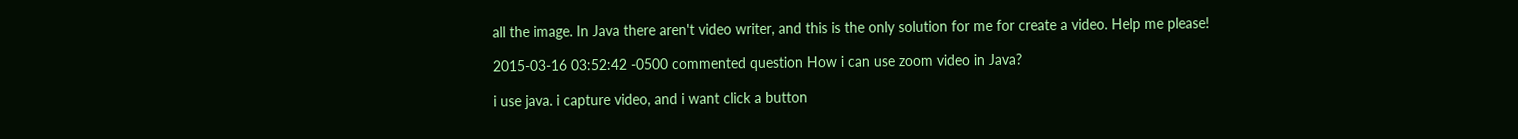all the image. In Java there aren't video writer, and this is the only solution for me for create a video. Help me please!

2015-03-16 03:52:42 -0500 commented question How i can use zoom video in Java?

i use java. i capture video, and i want click a button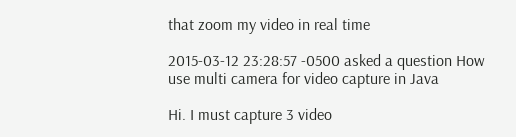that zoom my video in real time

2015-03-12 23:28:57 -0500 asked a question How use multi camera for video capture in Java

Hi. I must capture 3 video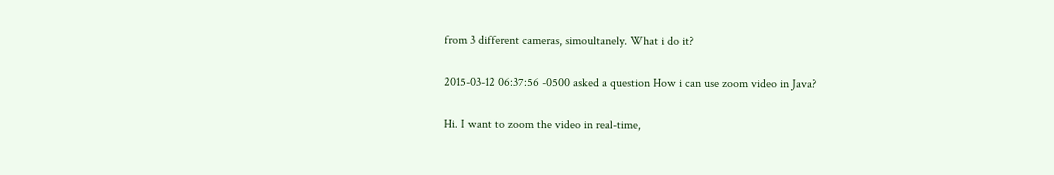from 3 different cameras, simoultanely. What i do it?

2015-03-12 06:37:56 -0500 asked a question How i can use zoom video in Java?

Hi. I want to zoom the video in real-time,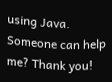using Java. Someone can help me? Thank you!